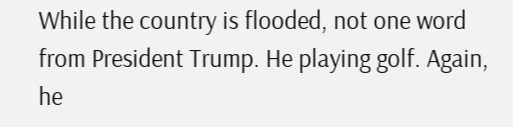While the country is flooded, not one word from President Trump. He playing golf. Again, he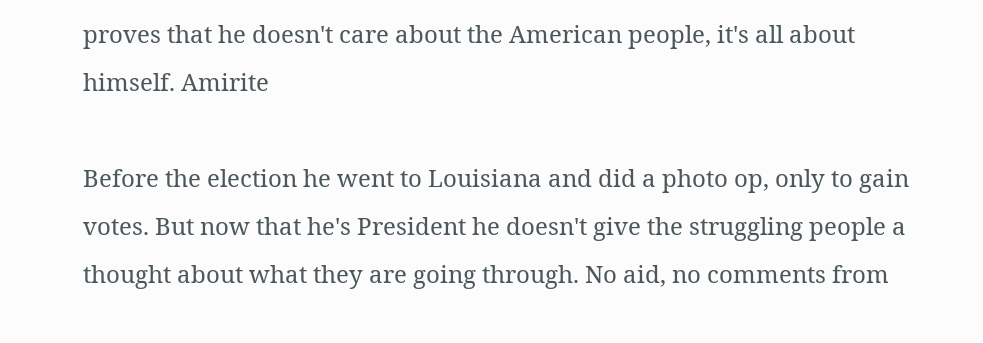proves that he doesn't care about the American people, it's all about himself. Amirite

Before the election he went to Louisiana and did a photo op, only to gain votes. But now that he's President he doesn't give the struggling people a thought about what they are going through. No aid, no comments from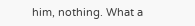him, nothing. What a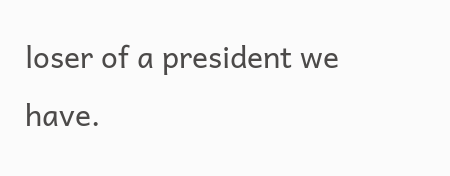loser of a president we have.